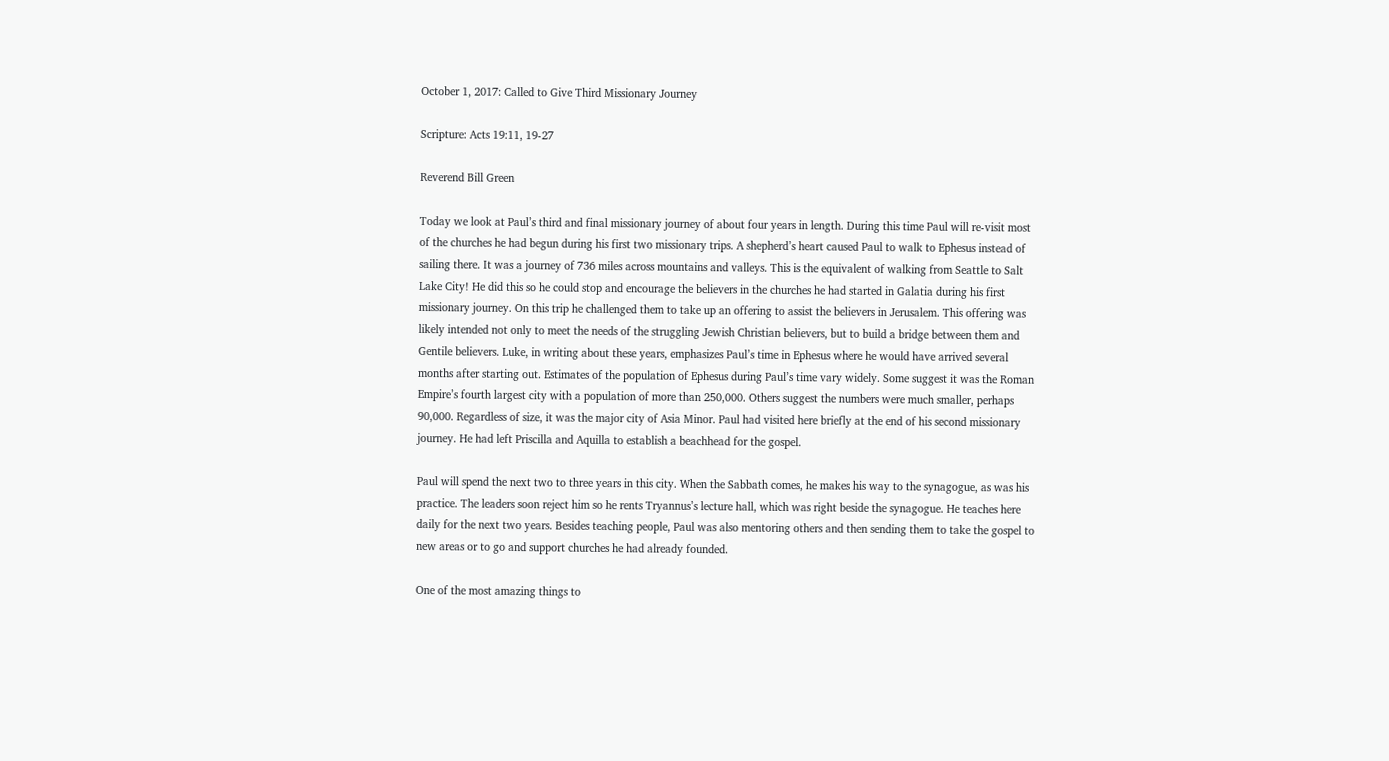October 1, 2017: Called to Give Third Missionary Journey

Scripture: Acts 19:11, 19-27

Reverend Bill Green

Today we look at Paul’s third and final missionary journey of about four years in length. During this time Paul will re-visit most of the churches he had begun during his first two missionary trips. A shepherd’s heart caused Paul to walk to Ephesus instead of sailing there. It was a journey of 736 miles across mountains and valleys. This is the equivalent of walking from Seattle to Salt Lake City! He did this so he could stop and encourage the believers in the churches he had started in Galatia during his first missionary journey. On this trip he challenged them to take up an offering to assist the believers in Jerusalem. This offering was likely intended not only to meet the needs of the struggling Jewish Christian believers, but to build a bridge between them and Gentile believers. Luke, in writing about these years, emphasizes Paul’s time in Ephesus where he would have arrived several months after starting out. Estimates of the population of Ephesus during Paul’s time vary widely. Some suggest it was the Roman Empire’s fourth largest city with a population of more than 250,000. Others suggest the numbers were much smaller, perhaps 90,000. Regardless of size, it was the major city of Asia Minor. Paul had visited here briefly at the end of his second missionary journey. He had left Priscilla and Aquilla to establish a beachhead for the gospel.

Paul will spend the next two to three years in this city. When the Sabbath comes, he makes his way to the synagogue, as was his practice. The leaders soon reject him so he rents Tryannus’s lecture hall, which was right beside the synagogue. He teaches here daily for the next two years. Besides teaching people, Paul was also mentoring others and then sending them to take the gospel to new areas or to go and support churches he had already founded.

One of the most amazing things to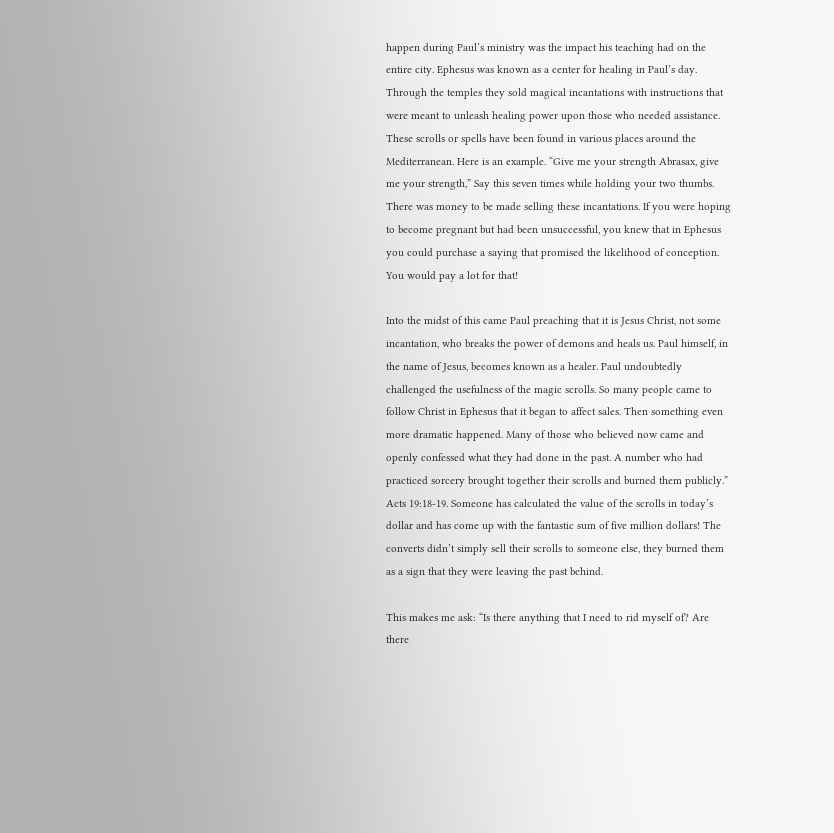happen during Paul’s ministry was the impact his teaching had on the entire city. Ephesus was known as a center for healing in Paul’s day. Through the temples they sold magical incantations with instructions that were meant to unleash healing power upon those who needed assistance. These scrolls or spells have been found in various places around the Mediterranean. Here is an example. “Give me your strength Abrasax, give me your strength,” Say this seven times while holding your two thumbs. There was money to be made selling these incantations. If you were hoping to become pregnant but had been unsuccessful, you knew that in Ephesus you could purchase a saying that promised the likelihood of conception. You would pay a lot for that!

Into the midst of this came Paul preaching that it is Jesus Christ, not some incantation, who breaks the power of demons and heals us. Paul himself, in the name of Jesus, becomes known as a healer. Paul undoubtedly challenged the usefulness of the magic scrolls. So many people came to follow Christ in Ephesus that it began to affect sales. Then something even more dramatic happened. Many of those who believed now came and openly confessed what they had done in the past. A number who had practiced sorcery brought together their scrolls and burned them publicly.” Acts 19:18-19. Someone has calculated the value of the scrolls in today’s dollar and has come up with the fantastic sum of five million dollars! The converts didn’t simply sell their scrolls to someone else, they burned them as a sign that they were leaving the past behind.

This makes me ask: “Is there anything that I need to rid myself of? Are there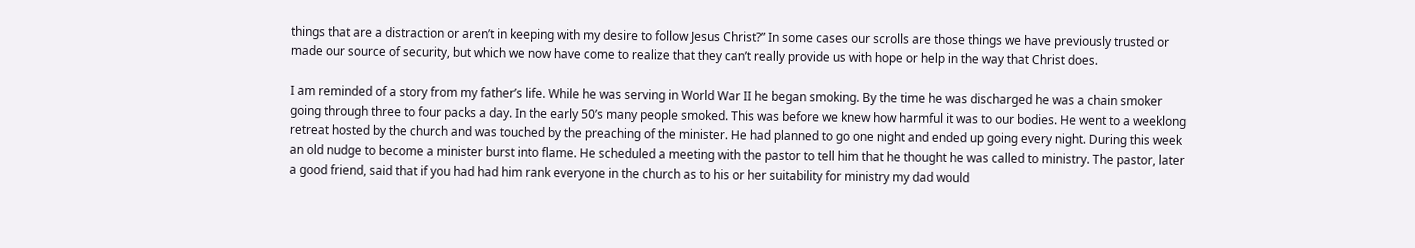things that are a distraction or aren’t in keeping with my desire to follow Jesus Christ?” In some cases our scrolls are those things we have previously trusted or made our source of security, but which we now have come to realize that they can’t really provide us with hope or help in the way that Christ does.

I am reminded of a story from my father’s life. While he was serving in World War II he began smoking. By the time he was discharged he was a chain smoker going through three to four packs a day. In the early 50’s many people smoked. This was before we knew how harmful it was to our bodies. He went to a weeklong retreat hosted by the church and was touched by the preaching of the minister. He had planned to go one night and ended up going every night. During this week an old nudge to become a minister burst into flame. He scheduled a meeting with the pastor to tell him that he thought he was called to ministry. The pastor, later a good friend, said that if you had had him rank everyone in the church as to his or her suitability for ministry my dad would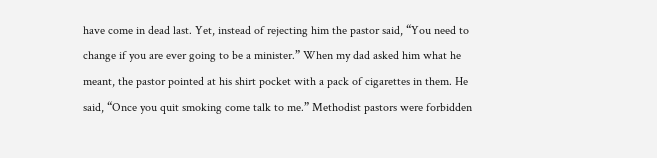have come in dead last. Yet, instead of rejecting him the pastor said, “You need to change if you are ever going to be a minister.” When my dad asked him what he meant, the pastor pointed at his shirt pocket with a pack of cigarettes in them. He said, “Once you quit smoking come talk to me.” Methodist pastors were forbidden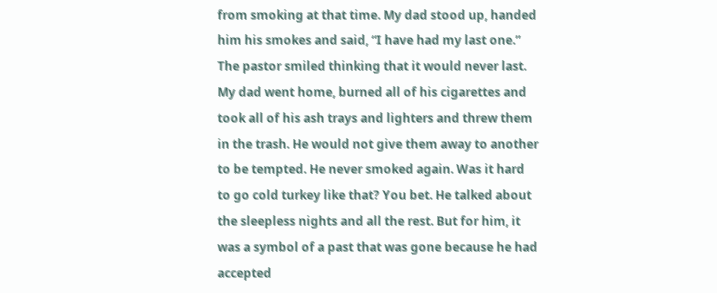from smoking at that time. My dad stood up, handed him his smokes and said, “I have had my last one.” The pastor smiled thinking that it would never last. My dad went home, burned all of his cigarettes and took all of his ash trays and lighters and threw them in the trash. He would not give them away to another to be tempted. He never smoked again. Was it hard to go cold turkey like that? You bet. He talked about the sleepless nights and all the rest. But for him, it was a symbol of a past that was gone because he had accepted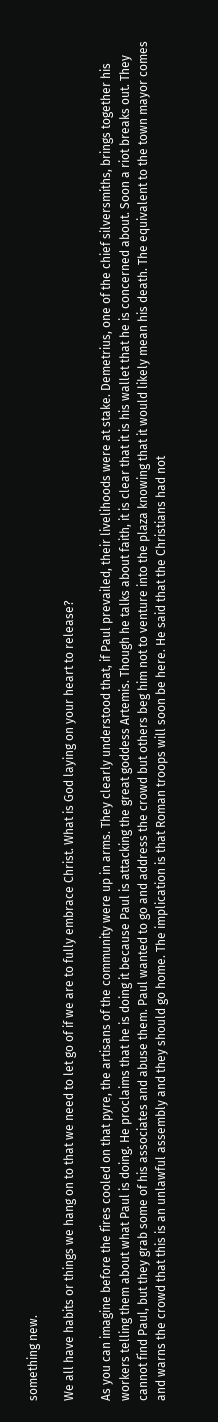something new.

We all have habits or things we hang on to that we need to let go of if we are to fully embrace Christ. What is God laying on your heart to release?

As you can imagine before the fires cooled on that pyre, the artisans of the community were up in arms. They clearly understood that, if Paul prevailed, their livelihoods were at stake. Demetrius, one of the chief silversmiths, brings together his workers telling them about what Paul is doing. He proclaims that he is doing it because Paul is attacking the great goddess Artemis. Though he talks about faith, it is clear that it is his wallet that he is concerned about. Soon a riot breaks out. They cannot find Paul, but they grab some of his associates and abuse them. Paul wanted to go and address the crowd but others beg him not to venture into the plaza knowing that it would likely mean his death. The equivalent to the town mayor comes and warns the crowd that this is an unlawful assembly and they should go home. The implication is that Roman troops will soon be here. He said that the Christians had not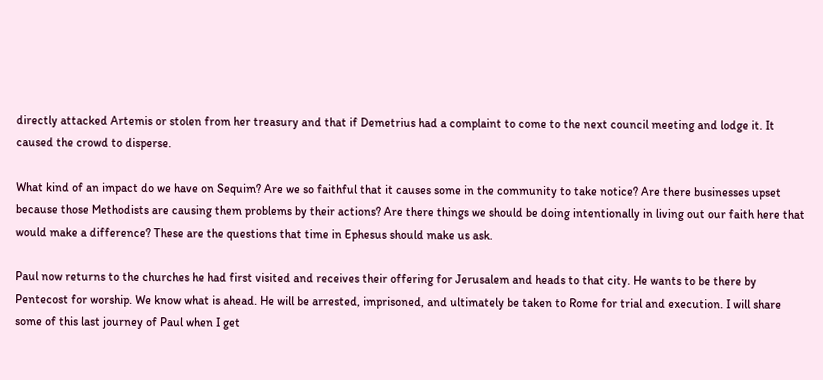directly attacked Artemis or stolen from her treasury and that if Demetrius had a complaint to come to the next council meeting and lodge it. It caused the crowd to disperse.

What kind of an impact do we have on Sequim? Are we so faithful that it causes some in the community to take notice? Are there businesses upset because those Methodists are causing them problems by their actions? Are there things we should be doing intentionally in living out our faith here that would make a difference? These are the questions that time in Ephesus should make us ask.

Paul now returns to the churches he had first visited and receives their offering for Jerusalem and heads to that city. He wants to be there by Pentecost for worship. We know what is ahead. He will be arrested, imprisoned, and ultimately be taken to Rome for trial and execution. I will share some of this last journey of Paul when I get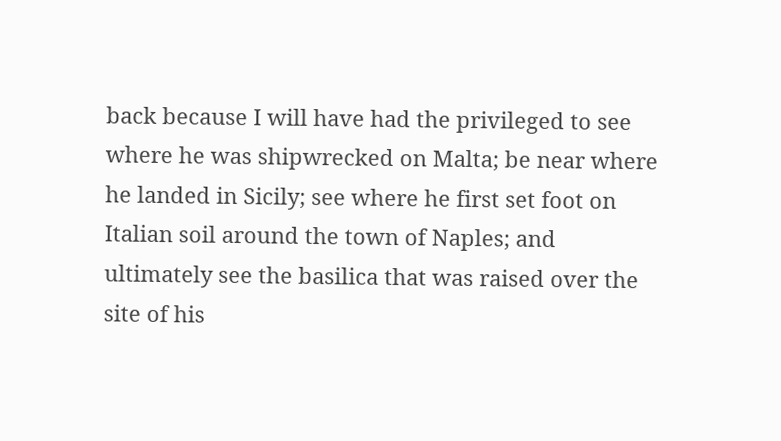back because I will have had the privileged to see where he was shipwrecked on Malta; be near where he landed in Sicily; see where he first set foot on Italian soil around the town of Naples; and ultimately see the basilica that was raised over the site of his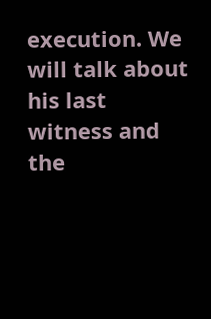execution. We will talk about his last witness and the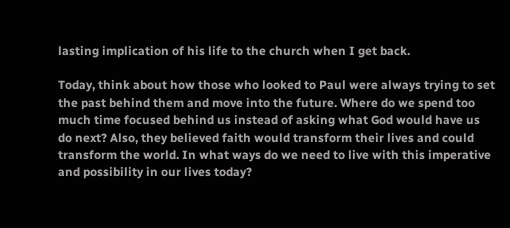lasting implication of his life to the church when I get back.

Today, think about how those who looked to Paul were always trying to set the past behind them and move into the future. Where do we spend too much time focused behind us instead of asking what God would have us do next? Also, they believed faith would transform their lives and could transform the world. In what ways do we need to live with this imperative and possibility in our lives today?